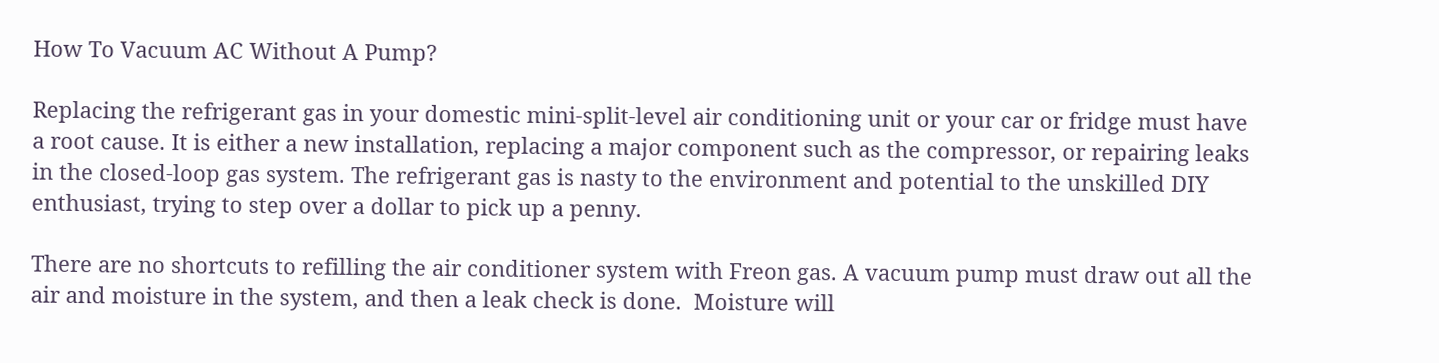How To Vacuum AC Without A Pump?

Replacing the refrigerant gas in your domestic mini-split-level air conditioning unit or your car or fridge must have a root cause. It is either a new installation, replacing a major component such as the compressor, or repairing leaks in the closed-loop gas system. The refrigerant gas is nasty to the environment and potential to the unskilled DIY enthusiast, trying to step over a dollar to pick up a penny.

There are no shortcuts to refilling the air conditioner system with Freon gas. A vacuum pump must draw out all the air and moisture in the system, and then a leak check is done.  Moisture will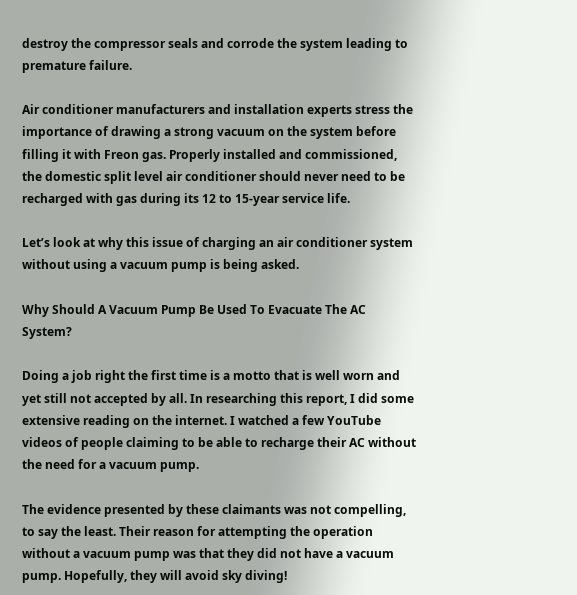destroy the compressor seals and corrode the system leading to premature failure.

Air conditioner manufacturers and installation experts stress the importance of drawing a strong vacuum on the system before filling it with Freon gas. Properly installed and commissioned, the domestic split level air conditioner should never need to be recharged with gas during its 12 to 15-year service life.

Let’s look at why this issue of charging an air conditioner system without using a vacuum pump is being asked.

Why Should A Vacuum Pump Be Used To Evacuate The AC System?

Doing a job right the first time is a motto that is well worn and yet still not accepted by all. In researching this report, I did some extensive reading on the internet. I watched a few YouTube videos of people claiming to be able to recharge their AC without the need for a vacuum pump.

The evidence presented by these claimants was not compelling, to say the least. Their reason for attempting the operation without a vacuum pump was that they did not have a vacuum pump. Hopefully, they will avoid sky diving!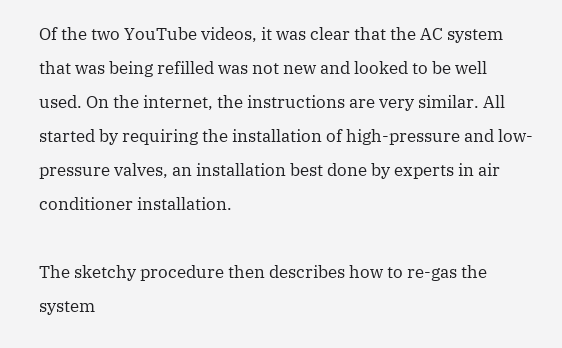Of the two YouTube videos, it was clear that the AC system that was being refilled was not new and looked to be well used. On the internet, the instructions are very similar. All started by requiring the installation of high-pressure and low-pressure valves, an installation best done by experts in air conditioner installation.

The sketchy procedure then describes how to re-gas the system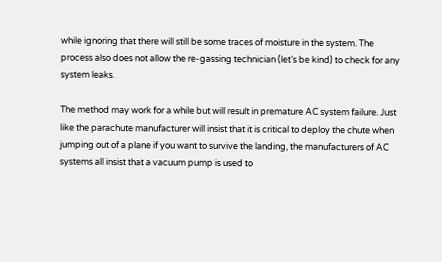while ignoring that there will still be some traces of moisture in the system. The process also does not allow the re-gassing technician (let’s be kind) to check for any system leaks.

The method may work for a while but will result in premature AC system failure. Just like the parachute manufacturer will insist that it is critical to deploy the chute when jumping out of a plane if you want to survive the landing, the manufacturers of AC systems all insist that a vacuum pump is used to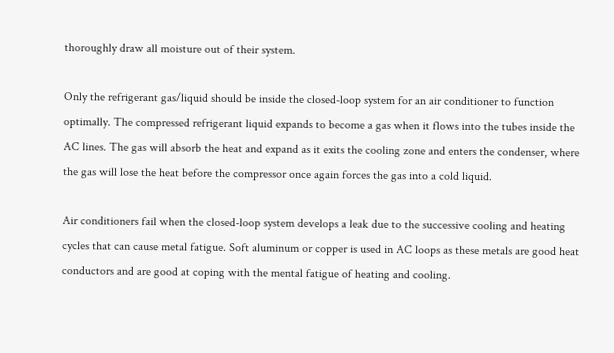thoroughly draw all moisture out of their system.

Only the refrigerant gas/liquid should be inside the closed-loop system for an air conditioner to function optimally. The compressed refrigerant liquid expands to become a gas when it flows into the tubes inside the AC lines. The gas will absorb the heat and expand as it exits the cooling zone and enters the condenser, where the gas will lose the heat before the compressor once again forces the gas into a cold liquid.

Air conditioners fail when the closed-loop system develops a leak due to the successive cooling and heating cycles that can cause metal fatigue. Soft aluminum or copper is used in AC loops as these metals are good heat conductors and are good at coping with the mental fatigue of heating and cooling.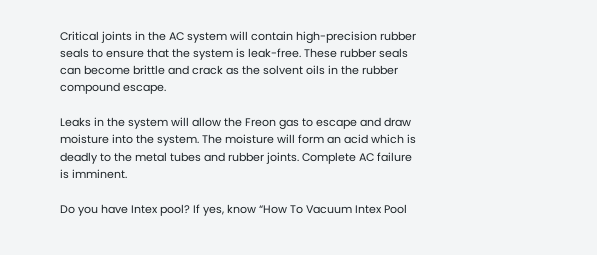Critical joints in the AC system will contain high-precision rubber seals to ensure that the system is leak-free. These rubber seals can become brittle and crack as the solvent oils in the rubber compound escape.

Leaks in the system will allow the Freon gas to escape and draw moisture into the system. The moisture will form an acid which is deadly to the metal tubes and rubber joints. Complete AC failure is imminent.

Do you have Intex pool? If yes, know “How To Vacuum Intex Pool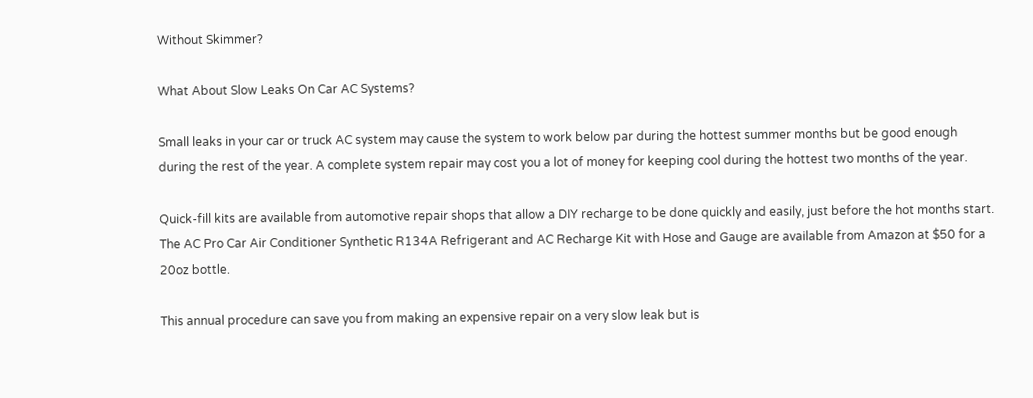Without Skimmer?

What About Slow Leaks On Car AC Systems?

Small leaks in your car or truck AC system may cause the system to work below par during the hottest summer months but be good enough during the rest of the year. A complete system repair may cost you a lot of money for keeping cool during the hottest two months of the year.

Quick-fill kits are available from automotive repair shops that allow a DIY recharge to be done quickly and easily, just before the hot months start. The AC Pro Car Air Conditioner Synthetic R134A Refrigerant and AC Recharge Kit with Hose and Gauge are available from Amazon at $50 for a 20oz bottle.

This annual procedure can save you from making an expensive repair on a very slow leak but is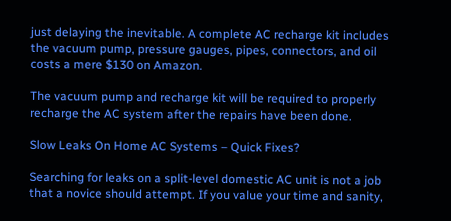just delaying the inevitable. A complete AC recharge kit includes the vacuum pump, pressure gauges, pipes, connectors, and oil costs a mere $130 on Amazon.

The vacuum pump and recharge kit will be required to properly recharge the AC system after the repairs have been done.

Slow Leaks On Home AC Systems – Quick Fixes?

Searching for leaks on a split-level domestic AC unit is not a job that a novice should attempt. If you value your time and sanity,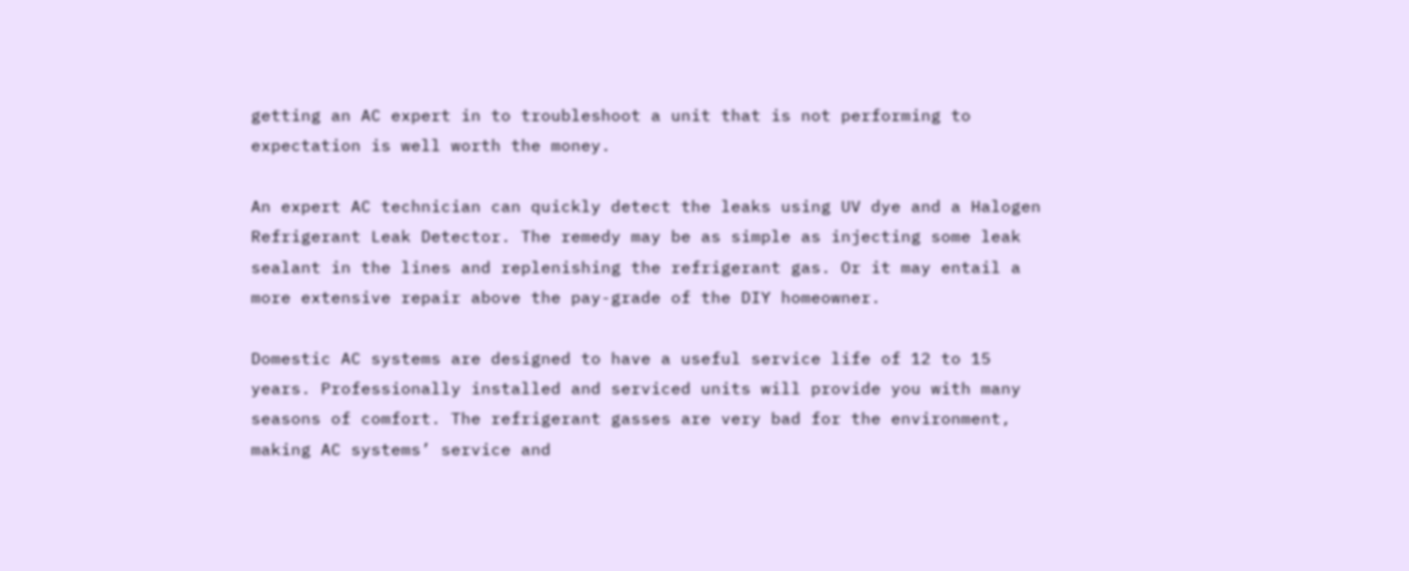getting an AC expert in to troubleshoot a unit that is not performing to expectation is well worth the money.

An expert AC technician can quickly detect the leaks using UV dye and a Halogen Refrigerant Leak Detector. The remedy may be as simple as injecting some leak sealant in the lines and replenishing the refrigerant gas. Or it may entail a more extensive repair above the pay-grade of the DIY homeowner.

Domestic AC systems are designed to have a useful service life of 12 to 15 years. Professionally installed and serviced units will provide you with many seasons of comfort. The refrigerant gasses are very bad for the environment, making AC systems’ service and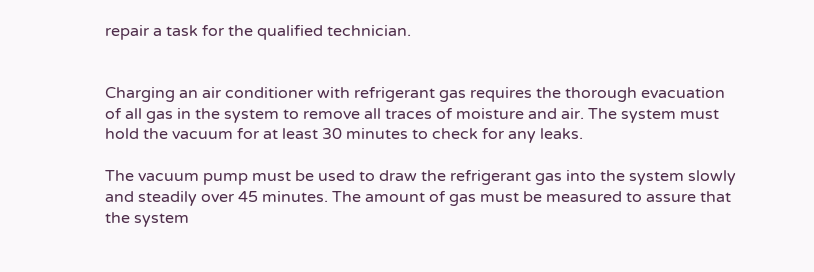repair a task for the qualified technician.


Charging an air conditioner with refrigerant gas requires the thorough evacuation of all gas in the system to remove all traces of moisture and air. The system must hold the vacuum for at least 30 minutes to check for any leaks.

The vacuum pump must be used to draw the refrigerant gas into the system slowly and steadily over 45 minutes. The amount of gas must be measured to assure that the system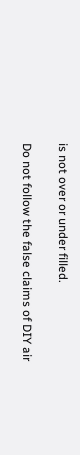is not over or under filled.

Do not follow the false claims of DIY air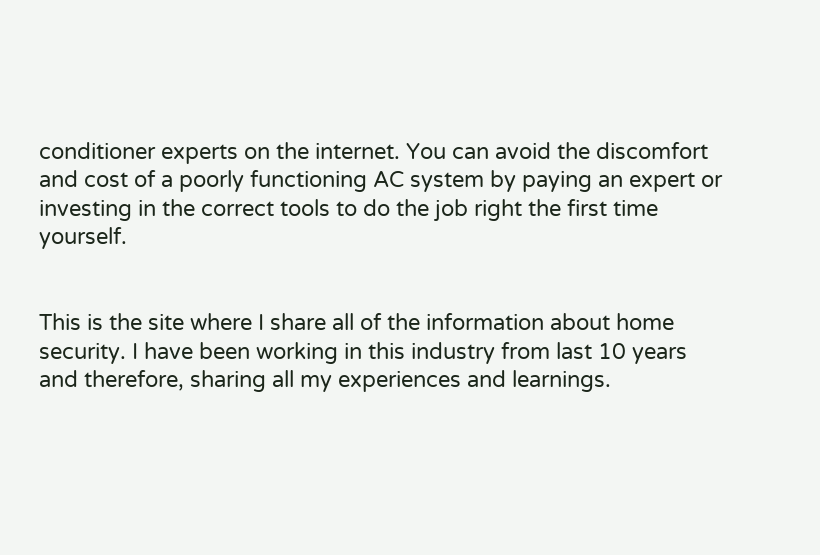conditioner experts on the internet. You can avoid the discomfort and cost of a poorly functioning AC system by paying an expert or investing in the correct tools to do the job right the first time yourself.


This is the site where I share all of the information about home security. I have been working in this industry from last 10 years and therefore, sharing all my experiences and learnings.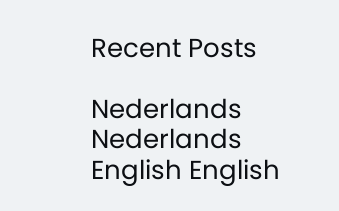Recent Posts

Nederlands Nederlands English English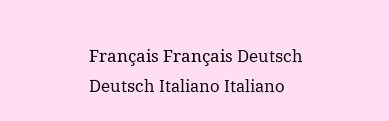Français Français Deutsch Deutsch Italiano Italiano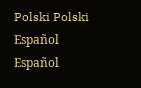Polski Polski Español Español